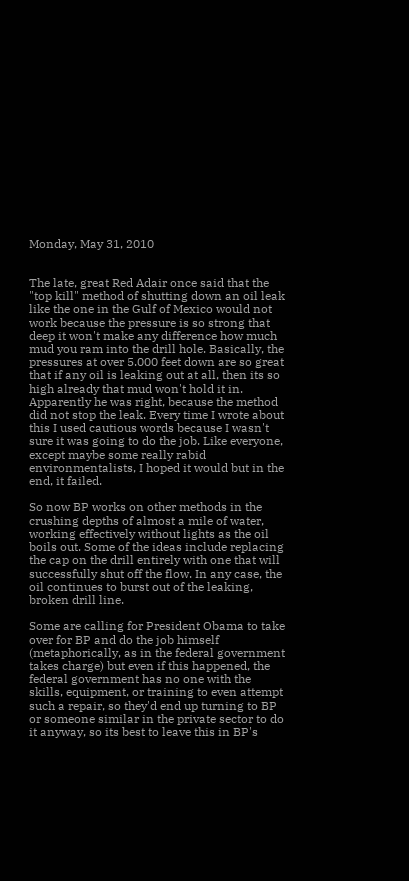Monday, May 31, 2010


The late, great Red Adair once said that the "top kill" method of shutting down an oil leak like the one in the Gulf of Mexico would not work because the pressure is so strong that deep it won't make any difference how much mud you ram into the drill hole. Basically, the pressures at over 5.000 feet down are so great that if any oil is leaking out at all, then its so high already that mud won't hold it in. Apparently he was right, because the method did not stop the leak. Every time I wrote about this I used cautious words because I wasn't sure it was going to do the job. Like everyone, except maybe some really rabid environmentalists, I hoped it would but in the end, it failed.

So now BP works on other methods in the crushing depths of almost a mile of water, working effectively without lights as the oil boils out. Some of the ideas include replacing the cap on the drill entirely with one that will successfully shut off the flow. In any case, the oil continues to burst out of the leaking, broken drill line.

Some are calling for President Obama to take over for BP and do the job himself (metaphorically, as in the federal government takes charge) but even if this happened, the federal government has no one with the skills, equipment, or training to even attempt such a repair, so they'd end up turning to BP or someone similar in the private sector to do it anyway, so its best to leave this in BP's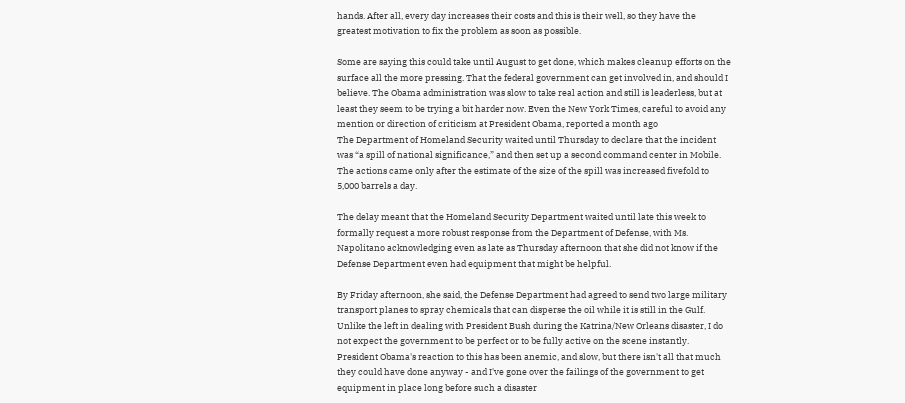hands. After all, every day increases their costs and this is their well, so they have the greatest motivation to fix the problem as soon as possible.

Some are saying this could take until August to get done, which makes cleanup efforts on the surface all the more pressing. That the federal government can get involved in, and should I believe. The Obama administration was slow to take real action and still is leaderless, but at least they seem to be trying a bit harder now. Even the New York Times, careful to avoid any mention or direction of criticism at President Obama, reported a month ago
The Department of Homeland Security waited until Thursday to declare that the incident was “a spill of national significance,” and then set up a second command center in Mobile. The actions came only after the estimate of the size of the spill was increased fivefold to 5,000 barrels a day.

The delay meant that the Homeland Security Department waited until late this week to formally request a more robust response from the Department of Defense, with Ms. Napolitano acknowledging even as late as Thursday afternoon that she did not know if the Defense Department even had equipment that might be helpful.

By Friday afternoon, she said, the Defense Department had agreed to send two large military transport planes to spray chemicals that can disperse the oil while it is still in the Gulf.
Unlike the left in dealing with President Bush during the Katrina/New Orleans disaster, I do not expect the government to be perfect or to be fully active on the scene instantly. President Obama's reaction to this has been anemic, and slow, but there isn't all that much they could have done anyway - and I've gone over the failings of the government to get equipment in place long before such a disaster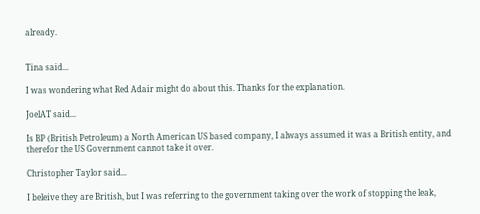already.


Tina said...

I was wondering what Red Adair might do about this. Thanks for the explanation.

JoelAT said...

Is BP (British Petroleum) a North American US based company, I always assumed it was a British entity, and therefor the US Government cannot take it over.

Christopher Taylor said...

I beleive they are British, but I was referring to the government taking over the work of stopping the leak,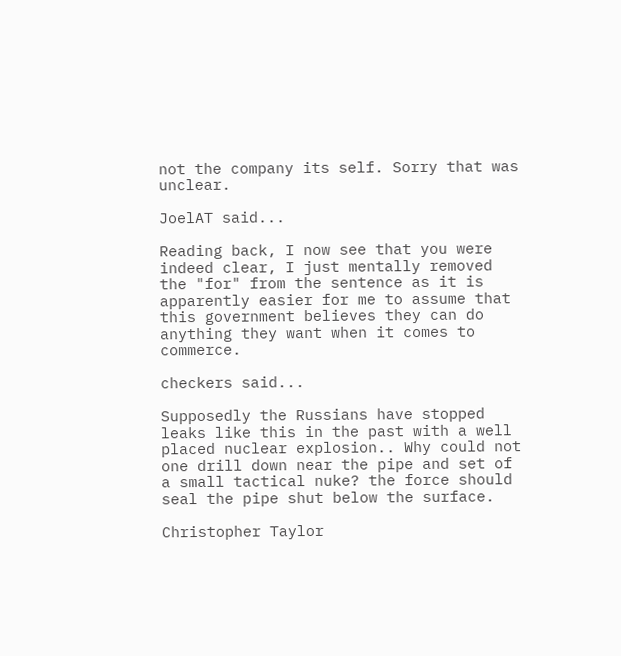not the company its self. Sorry that was unclear.

JoelAT said...

Reading back, I now see that you were indeed clear, I just mentally removed the "for" from the sentence as it is apparently easier for me to assume that this government believes they can do anything they want when it comes to commerce.

checkers said...

Supposedly the Russians have stopped leaks like this in the past with a well placed nuclear explosion.. Why could not one drill down near the pipe and set of a small tactical nuke? the force should seal the pipe shut below the surface.

Christopher Taylor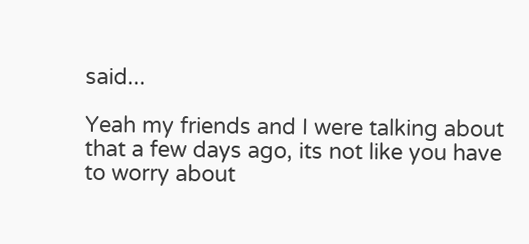said...

Yeah my friends and I were talking about that a few days ago, its not like you have to worry about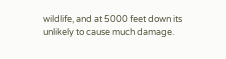wildlife, and at 5000 feet down its unlikely to cause much damage.